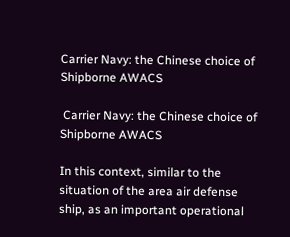Carrier Navy: the Chinese choice of Shipborne AWACS

 Carrier Navy: the Chinese choice of Shipborne AWACS

In this context, similar to the situation of the area air defense ship, as an important operational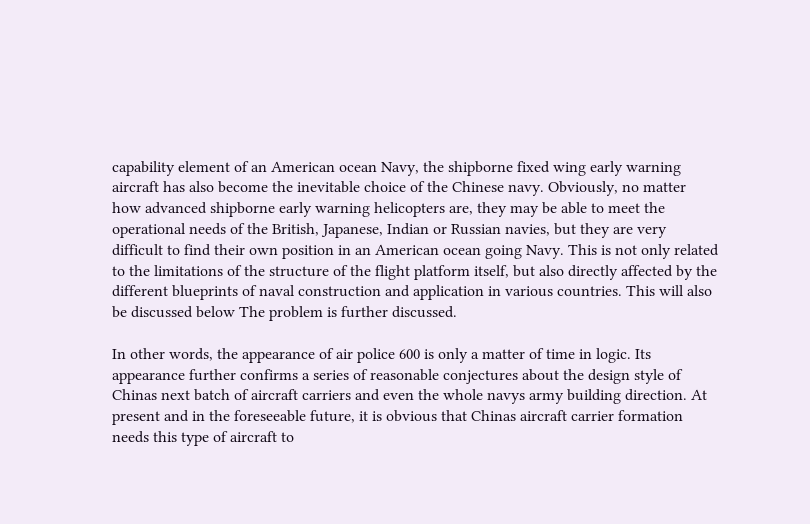capability element of an American ocean Navy, the shipborne fixed wing early warning aircraft has also become the inevitable choice of the Chinese navy. Obviously, no matter how advanced shipborne early warning helicopters are, they may be able to meet the operational needs of the British, Japanese, Indian or Russian navies, but they are very difficult to find their own position in an American ocean going Navy. This is not only related to the limitations of the structure of the flight platform itself, but also directly affected by the different blueprints of naval construction and application in various countries. This will also be discussed below The problem is further discussed.

In other words, the appearance of air police 600 is only a matter of time in logic. Its appearance further confirms a series of reasonable conjectures about the design style of Chinas next batch of aircraft carriers and even the whole navys army building direction. At present and in the foreseeable future, it is obvious that Chinas aircraft carrier formation needs this type of aircraft to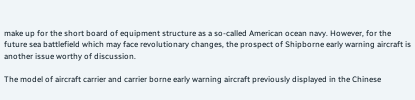make up for the short board of equipment structure as a so-called American ocean navy. However, for the future sea battlefield which may face revolutionary changes, the prospect of Shipborne early warning aircraft is another issue worthy of discussion.

The model of aircraft carrier and carrier borne early warning aircraft previously displayed in the Chinese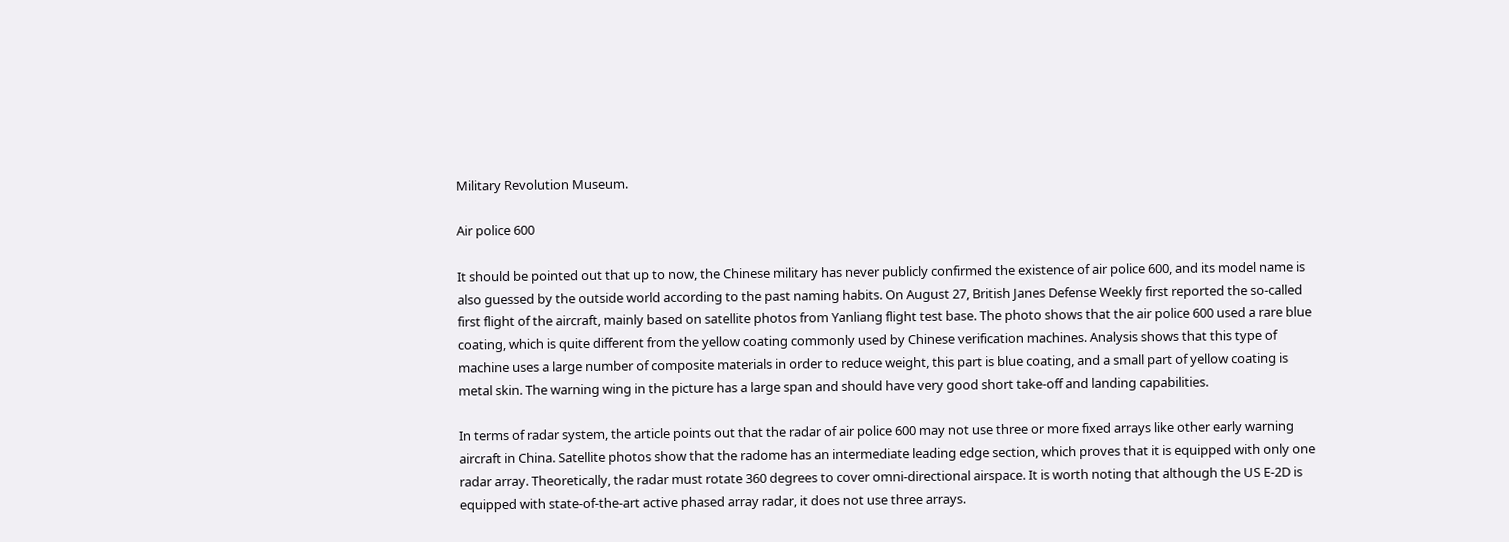Military Revolution Museum.

Air police 600

It should be pointed out that up to now, the Chinese military has never publicly confirmed the existence of air police 600, and its model name is also guessed by the outside world according to the past naming habits. On August 27, British Janes Defense Weekly first reported the so-called first flight of the aircraft, mainly based on satellite photos from Yanliang flight test base. The photo shows that the air police 600 used a rare blue coating, which is quite different from the yellow coating commonly used by Chinese verification machines. Analysis shows that this type of machine uses a large number of composite materials in order to reduce weight, this part is blue coating, and a small part of yellow coating is metal skin. The warning wing in the picture has a large span and should have very good short take-off and landing capabilities.

In terms of radar system, the article points out that the radar of air police 600 may not use three or more fixed arrays like other early warning aircraft in China. Satellite photos show that the radome has an intermediate leading edge section, which proves that it is equipped with only one radar array. Theoretically, the radar must rotate 360 degrees to cover omni-directional airspace. It is worth noting that although the US E-2D is equipped with state-of-the-art active phased array radar, it does not use three arrays.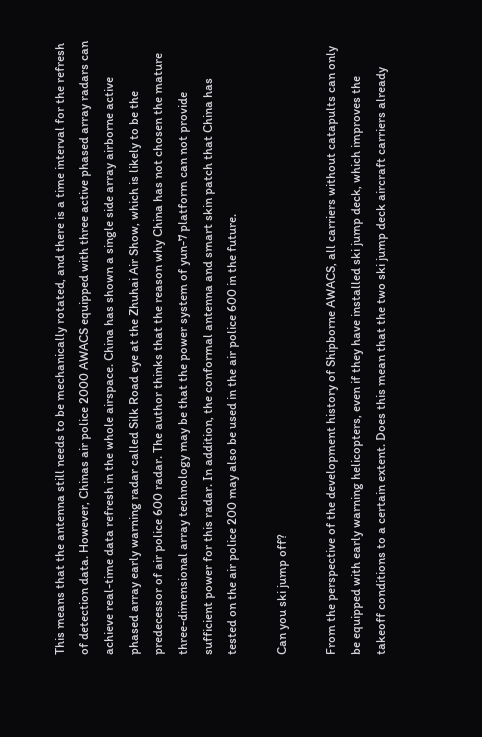This means that the antenna still needs to be mechanically rotated, and there is a time interval for the refresh of detection data. However, Chinas air police 2000 AWACS equipped with three active phased array radars can achieve real-time data refresh in the whole airspace. China has shown a single side array airborne active phased array early warning radar called Silk Road eye at the Zhuhai Air Show, which is likely to be the predecessor of air police 600 radar. The author thinks that the reason why China has not chosen the mature three-dimensional array technology may be that the power system of yun-7 platform can not provide sufficient power for this radar. In addition, the conformal antenna and smart skin patch that China has tested on the air police 200 may also be used in the air police 600 in the future.

Can you ski jump off?

From the perspective of the development history of Shipborne AWACS, all carriers without catapults can only be equipped with early warning helicopters, even if they have installed ski jump deck, which improves the takeoff conditions to a certain extent. Does this mean that the two ski jump deck aircraft carriers already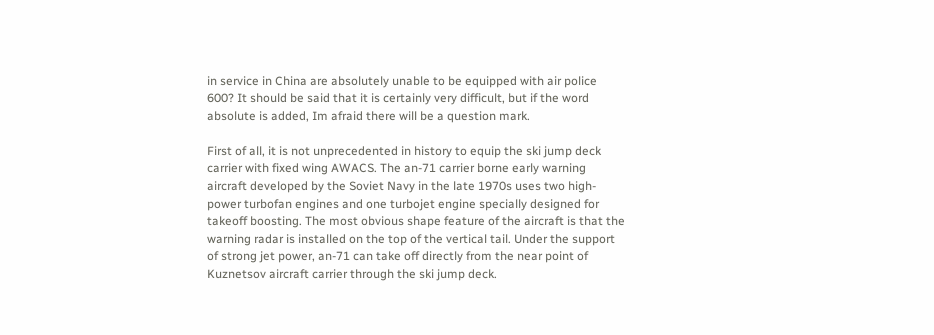in service in China are absolutely unable to be equipped with air police 600? It should be said that it is certainly very difficult, but if the word absolute is added, Im afraid there will be a question mark.

First of all, it is not unprecedented in history to equip the ski jump deck carrier with fixed wing AWACS. The an-71 carrier borne early warning aircraft developed by the Soviet Navy in the late 1970s uses two high-power turbofan engines and one turbojet engine specially designed for takeoff boosting. The most obvious shape feature of the aircraft is that the warning radar is installed on the top of the vertical tail. Under the support of strong jet power, an-71 can take off directly from the near point of Kuznetsov aircraft carrier through the ski jump deck.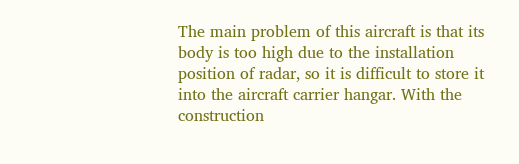The main problem of this aircraft is that its body is too high due to the installation position of radar, so it is difficult to store it into the aircraft carrier hangar. With the construction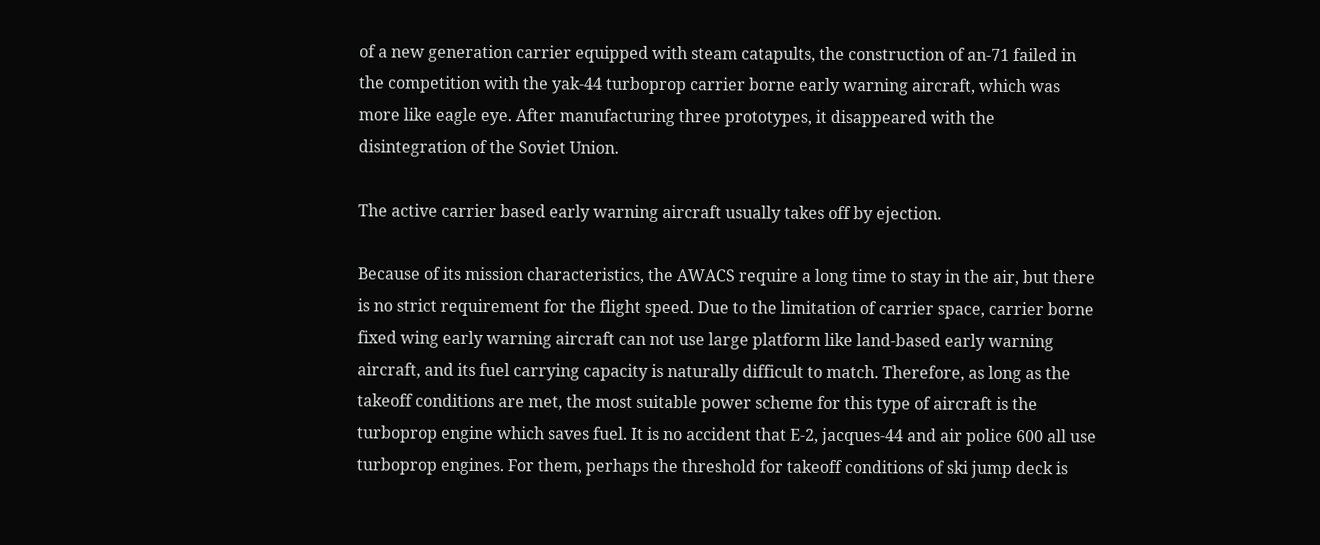of a new generation carrier equipped with steam catapults, the construction of an-71 failed in the competition with the yak-44 turboprop carrier borne early warning aircraft, which was more like eagle eye. After manufacturing three prototypes, it disappeared with the disintegration of the Soviet Union.

The active carrier based early warning aircraft usually takes off by ejection.

Because of its mission characteristics, the AWACS require a long time to stay in the air, but there is no strict requirement for the flight speed. Due to the limitation of carrier space, carrier borne fixed wing early warning aircraft can not use large platform like land-based early warning aircraft, and its fuel carrying capacity is naturally difficult to match. Therefore, as long as the takeoff conditions are met, the most suitable power scheme for this type of aircraft is the turboprop engine which saves fuel. It is no accident that E-2, jacques-44 and air police 600 all use turboprop engines. For them, perhaps the threshold for takeoff conditions of ski jump deck is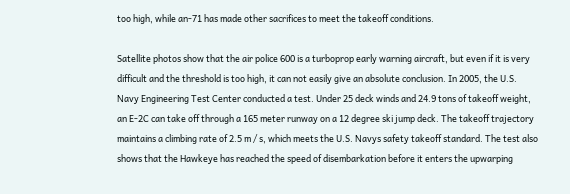too high, while an-71 has made other sacrifices to meet the takeoff conditions.

Satellite photos show that the air police 600 is a turboprop early warning aircraft, but even if it is very difficult and the threshold is too high, it can not easily give an absolute conclusion. In 2005, the U.S. Navy Engineering Test Center conducted a test. Under 25 deck winds and 24.9 tons of takeoff weight, an E-2C can take off through a 165 meter runway on a 12 degree ski jump deck. The takeoff trajectory maintains a climbing rate of 2.5 m / s, which meets the U.S. Navys safety takeoff standard. The test also shows that the Hawkeye has reached the speed of disembarkation before it enters the upwarping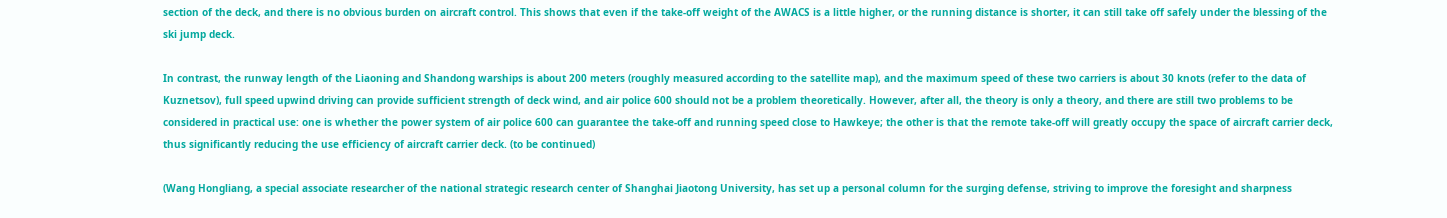section of the deck, and there is no obvious burden on aircraft control. This shows that even if the take-off weight of the AWACS is a little higher, or the running distance is shorter, it can still take off safely under the blessing of the ski jump deck.

In contrast, the runway length of the Liaoning and Shandong warships is about 200 meters (roughly measured according to the satellite map), and the maximum speed of these two carriers is about 30 knots (refer to the data of Kuznetsov), full speed upwind driving can provide sufficient strength of deck wind, and air police 600 should not be a problem theoretically. However, after all, the theory is only a theory, and there are still two problems to be considered in practical use: one is whether the power system of air police 600 can guarantee the take-off and running speed close to Hawkeye; the other is that the remote take-off will greatly occupy the space of aircraft carrier deck, thus significantly reducing the use efficiency of aircraft carrier deck. (to be continued)

(Wang Hongliang, a special associate researcher of the national strategic research center of Shanghai Jiaotong University, has set up a personal column for the surging defense, striving to improve the foresight and sharpness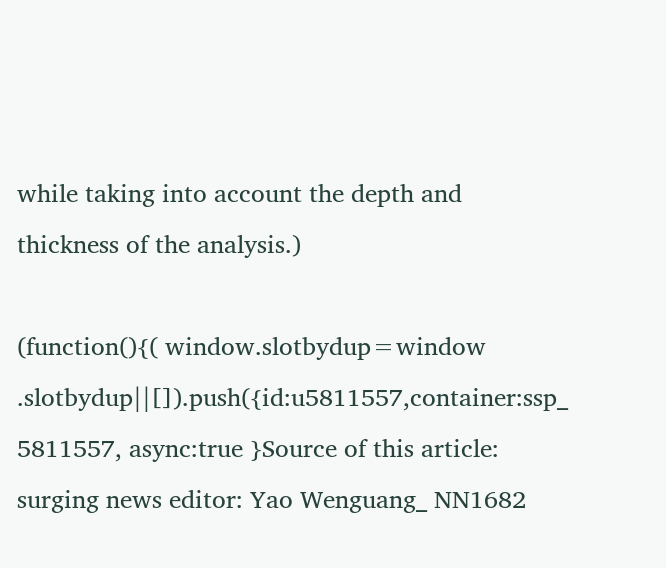while taking into account the depth and thickness of the analysis.)

(function(){( window.slotbydup=window .slotbydup||[]).push({id:u5811557,container:ssp_ 5811557, async:true }Source of this article: surging news editor: Yao Wenguang_ NN1682